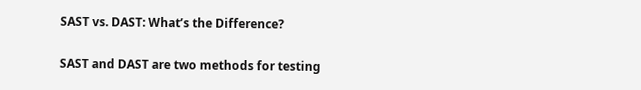SAST vs. DAST: What’s the Difference?

SAST and DAST are two methods for testing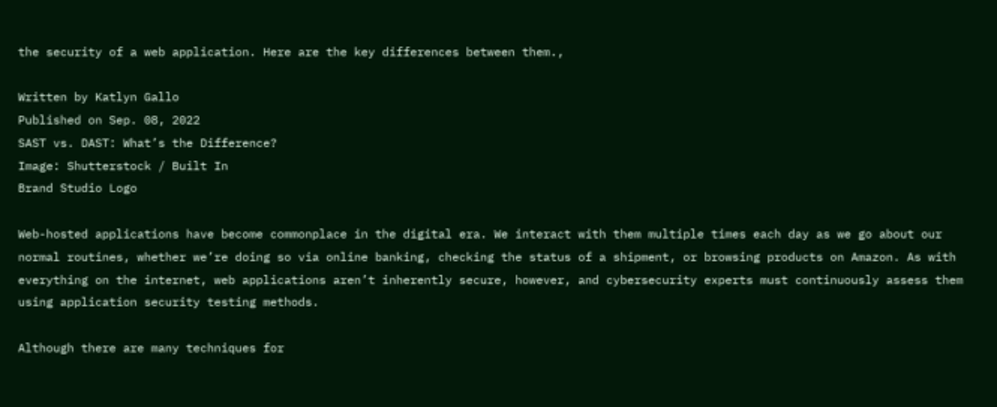the security of a web application. Here are the key differences between them.,

Written by Katlyn Gallo
Published on Sep. 08, 2022
SAST vs. DAST: What’s the Difference?
Image: Shutterstock / Built In
Brand Studio Logo

Web-hosted applications have become commonplace in the digital era. We interact with them multiple times each day as we go about our normal routines, whether we’re doing so via online banking, checking the status of a shipment, or browsing products on Amazon. As with everything on the internet, web applications aren’t inherently secure, however, and cybersecurity experts must continuously assess them using application security testing methods.

Although there are many techniques for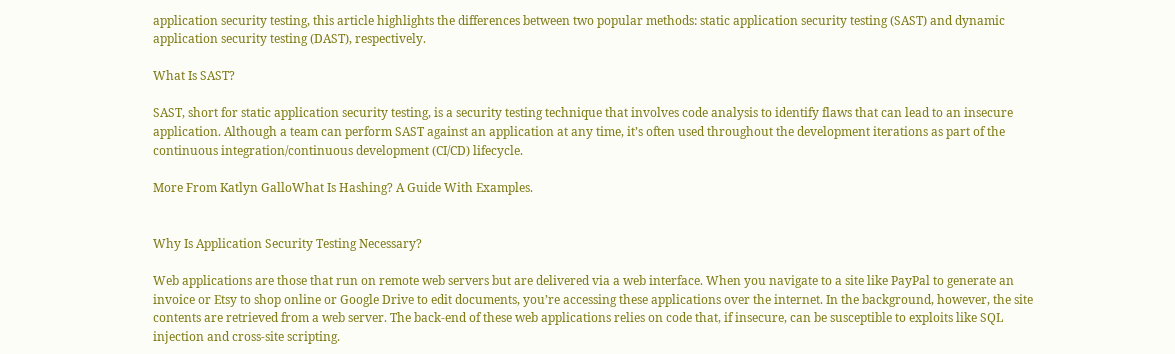application security testing, this article highlights the differences between two popular methods: static application security testing (SAST) and dynamic application security testing (DAST), respectively.

What Is SAST?

SAST, short for static application security testing, is a security testing technique that involves code analysis to identify flaws that can lead to an insecure application. Although a team can perform SAST against an application at any time, it’s often used throughout the development iterations as part of the continuous integration/continuous development (CI/CD) lifecycle.

More From Katlyn GalloWhat Is Hashing? A Guide With Examples.


Why Is Application Security Testing Necessary?

Web applications are those that run on remote web servers but are delivered via a web interface. When you navigate to a site like PayPal to generate an invoice or Etsy to shop online or Google Drive to edit documents, you’re accessing these applications over the internet. In the background, however, the site contents are retrieved from a web server. The back-end of these web applications relies on code that, if insecure, can be susceptible to exploits like SQL injection and cross-site scripting.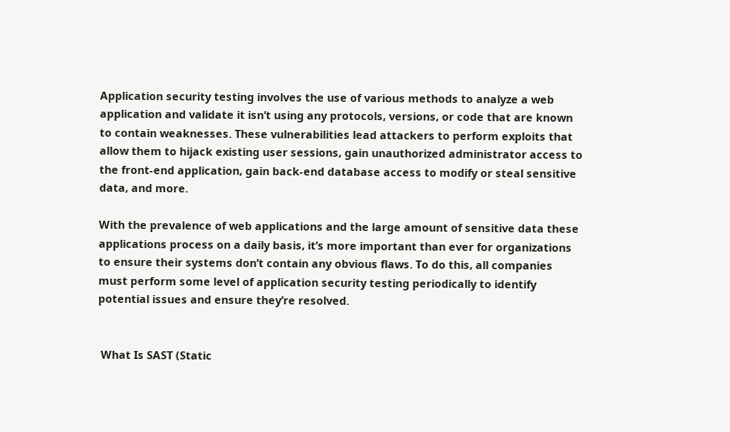Application security testing involves the use of various methods to analyze a web application and validate it isn’t using any protocols, versions, or code that are known to contain weaknesses. These vulnerabilities lead attackers to perform exploits that allow them to hijack existing user sessions, gain unauthorized administrator access to the front-end application, gain back-end database access to modify or steal sensitive data, and more.

With the prevalence of web applications and the large amount of sensitive data these applications process on a daily basis, it’s more important than ever for organizations to ensure their systems don’t contain any obvious flaws. To do this, all companies must perform some level of application security testing periodically to identify potential issues and ensure they’re resolved.


 What Is SAST (Static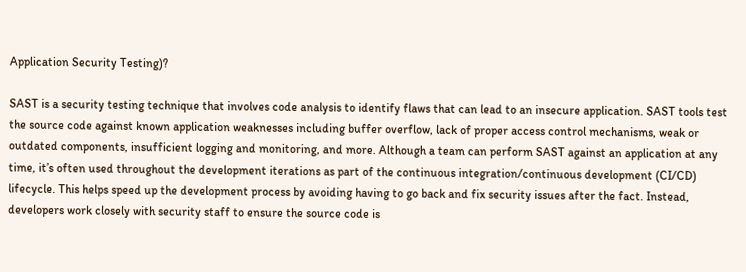Application Security Testing)?

SAST is a security testing technique that involves code analysis to identify flaws that can lead to an insecure application. SAST tools test the source code against known application weaknesses including buffer overflow, lack of proper access control mechanisms, weak or outdated components, insufficient logging and monitoring, and more. Although a team can perform SAST against an application at any time, it’s often used throughout the development iterations as part of the continuous integration/continuous development (CI/CD) lifecycle. This helps speed up the development process by avoiding having to go back and fix security issues after the fact. Instead, developers work closely with security staff to ensure the source code is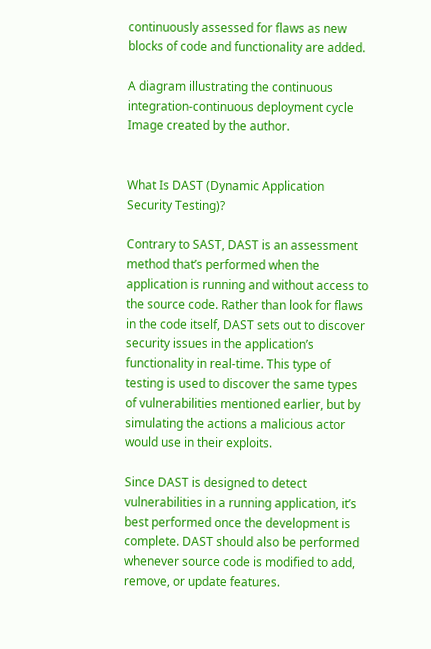continuously assessed for flaws as new blocks of code and functionality are added.

A diagram illustrating the continuous integration-continuous deployment cycle
Image created by the author.


What Is DAST (Dynamic Application Security Testing)?

Contrary to SAST, DAST is an assessment method that’s performed when the application is running and without access to the source code. Rather than look for flaws in the code itself, DAST sets out to discover security issues in the application’s functionality in real-time. This type of testing is used to discover the same types of vulnerabilities mentioned earlier, but by simulating the actions a malicious actor would use in their exploits.

Since DAST is designed to detect vulnerabilities in a running application, it’s best performed once the development is complete. DAST should also be performed whenever source code is modified to add, remove, or update features.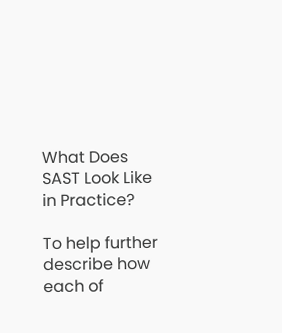What Does SAST Look Like in Practice?

To help further describe how each of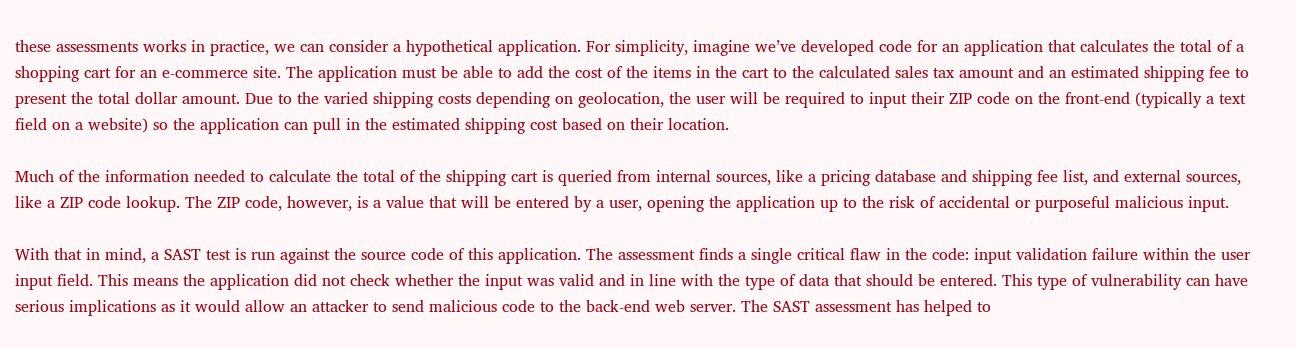these assessments works in practice, we can consider a hypothetical application. For simplicity, imagine we’ve developed code for an application that calculates the total of a shopping cart for an e-commerce site. The application must be able to add the cost of the items in the cart to the calculated sales tax amount and an estimated shipping fee to present the total dollar amount. Due to the varied shipping costs depending on geolocation, the user will be required to input their ZIP code on the front-end (typically a text field on a website) so the application can pull in the estimated shipping cost based on their location.

Much of the information needed to calculate the total of the shipping cart is queried from internal sources, like a pricing database and shipping fee list, and external sources, like a ZIP code lookup. The ZIP code, however, is a value that will be entered by a user, opening the application up to the risk of accidental or purposeful malicious input.

With that in mind, a SAST test is run against the source code of this application. The assessment finds a single critical flaw in the code: input validation failure within the user input field. This means the application did not check whether the input was valid and in line with the type of data that should be entered. This type of vulnerability can have serious implications as it would allow an attacker to send malicious code to the back-end web server. The SAST assessment has helped to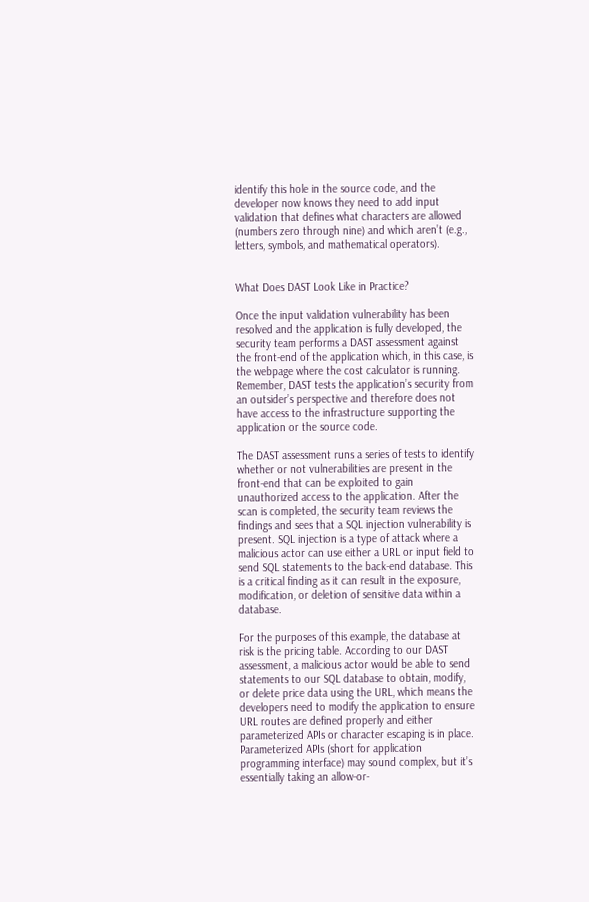identify this hole in the source code, and the developer now knows they need to add input validation that defines what characters are allowed (numbers zero through nine) and which aren’t (e.g., letters, symbols, and mathematical operators).


What Does DAST Look Like in Practice?

Once the input validation vulnerability has been resolved and the application is fully developed, the security team performs a DAST assessment against the front-end of the application which, in this case, is the webpage where the cost calculator is running. Remember, DAST tests the application’s security from an outsider’s perspective and therefore does not have access to the infrastructure supporting the application or the source code.

The DAST assessment runs a series of tests to identify whether or not vulnerabilities are present in the front-end that can be exploited to gain unauthorized access to the application. After the scan is completed, the security team reviews the findings and sees that a SQL injection vulnerability is present. SQL injection is a type of attack where a malicious actor can use either a URL or input field to send SQL statements to the back-end database. This is a critical finding as it can result in the exposure, modification, or deletion of sensitive data within a database.

For the purposes of this example, the database at risk is the pricing table. According to our DAST assessment, a malicious actor would be able to send statements to our SQL database to obtain, modify, or delete price data using the URL, which means the developers need to modify the application to ensure URL routes are defined properly and either parameterized APIs or character escaping is in place. Parameterized APIs (short for application programming interface) may sound complex, but it’s essentially taking an allow-or-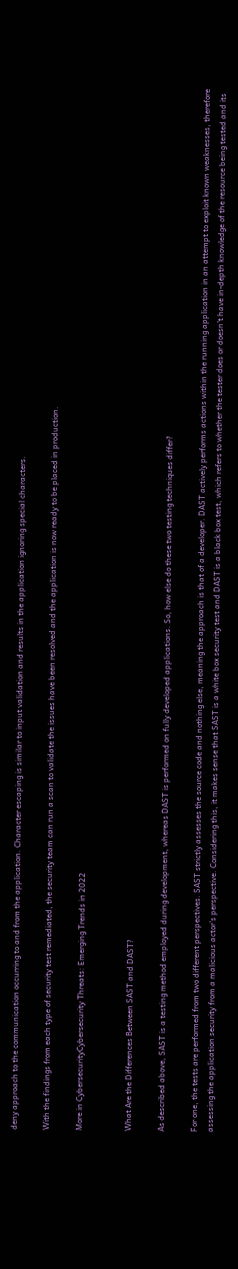deny approach to the communication occurring to and from the application. Character escaping is similar to input validation and results in the application ignoring special characters.

With the findings from each type of security test remediated, the security team can run a scan to validate the issues have been resolved and the application is now ready to be placed in production.

More in CybersecurityCybersecurity Threats: Emerging Trends in 2022


What Are the Differences Between SAST and DAST?

As described above, SAST is a testing method employed during development, whereas DAST is performed on fully developed applications. So, how else do these two testing techniques differ?

For one, the tests are performed from two different perspectives. SAST strictly assesses the source code and nothing else, meaning the approach is that of a developer. DAST actively performs actions within the running application in an attempt to exploit known weaknesses, therefore assessing the application security from a malicious actor’s perspective. Considering this, it makes sense that SAST is a white box security test and DAST is a black box test, which refers to whether the tester does or doesn’t have in-depth knowledge of the resource being tested and its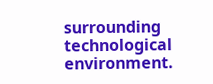surrounding technological environment.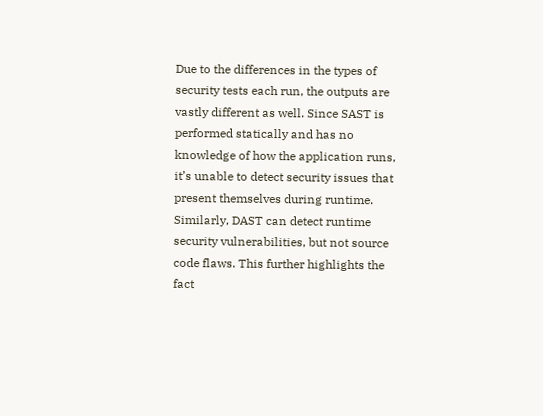Due to the differences in the types of security tests each run, the outputs are vastly different as well. Since SAST is performed statically and has no knowledge of how the application runs, it’s unable to detect security issues that present themselves during runtime. Similarly, DAST can detect runtime security vulnerabilities, but not source code flaws. This further highlights the fact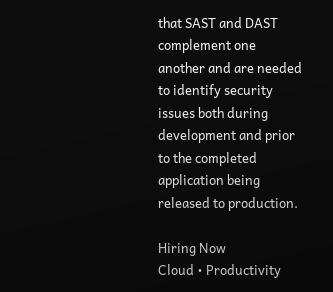that SAST and DAST complement one another and are needed to identify security issues both during development and prior to the completed application being released to production.

Hiring Now
Cloud • Productivity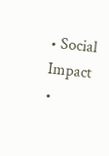• Social Impact •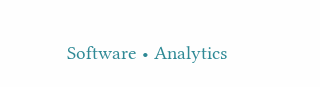Software • Analytics